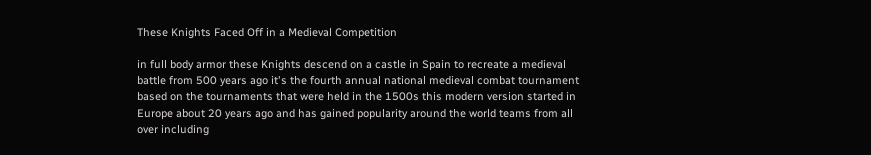These Knights Faced Off in a Medieval Competition

in full body armor these Knights descend on a castle in Spain to recreate a medieval battle from 500 years ago it's the fourth annual national medieval combat tournament based on the tournaments that were held in the 1500s this modern version started in Europe about 20 years ago and has gained popularity around the world teams from all over including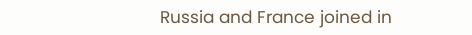Russia and France joined in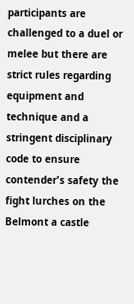participants are challenged to a duel or melee but there are strict rules regarding equipment and technique and a stringent disciplinary code to ensure contender's safety the fight lurches on the Belmont a castle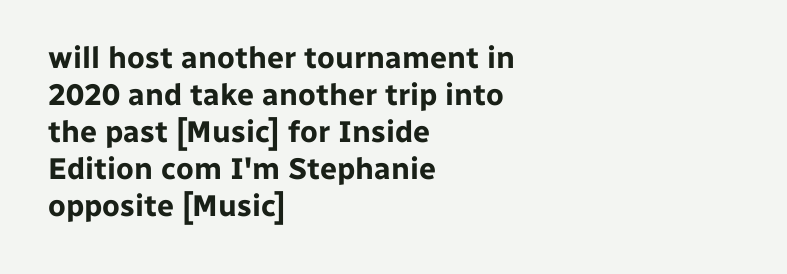will host another tournament in 2020 and take another trip into the past [Music] for Inside Edition com I'm Stephanie opposite [Music]